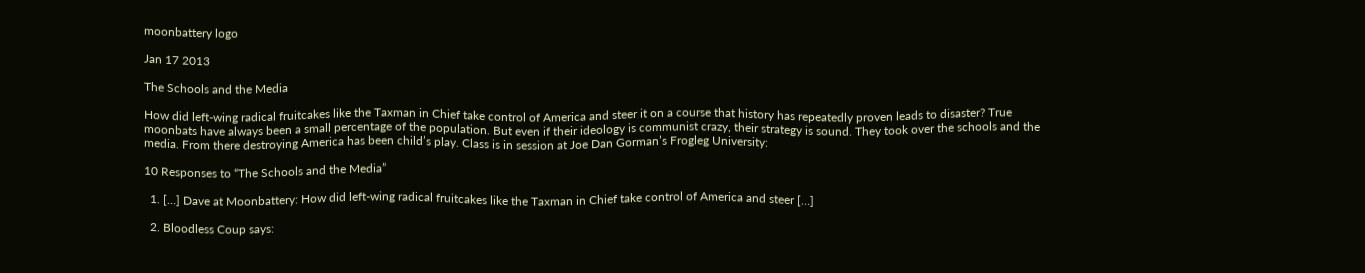moonbattery logo

Jan 17 2013

The Schools and the Media

How did left-wing radical fruitcakes like the Taxman in Chief take control of America and steer it on a course that history has repeatedly proven leads to disaster? True moonbats have always been a small percentage of the population. But even if their ideology is communist crazy, their strategy is sound. They took over the schools and the media. From there destroying America has been child’s play. Class is in session at Joe Dan Gorman’s Frogleg University:

10 Responses to “The Schools and the Media”

  1. […] Dave at Moonbattery: How did left-wing radical fruitcakes like the Taxman in Chief take control of America and steer […]

  2. Bloodless Coup says: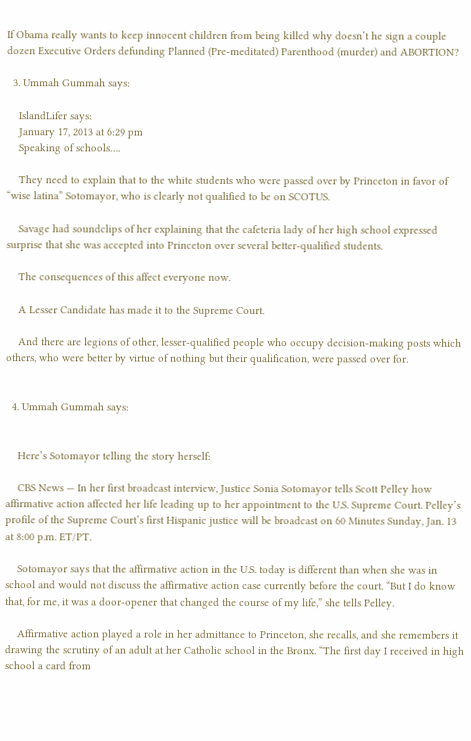If Obama really wants to keep innocent children from being killed why doesn’t he sign a couple dozen Executive Orders defunding Planned (Pre-meditated) Parenthood (murder) and ABORTION?

  3. Ummah Gummah says:

    IslandLifer says:
    January 17, 2013 at 6:29 pm
    Speaking of schools….

    They need to explain that to the white students who were passed over by Princeton in favor of “wise latina” Sotomayor, who is clearly not qualified to be on SCOTUS.

    Savage had soundclips of her explaining that the cafeteria lady of her high school expressed surprise that she was accepted into Princeton over several better-qualified students.

    The consequences of this affect everyone now.

    A Lesser Candidate has made it to the Supreme Court.

    And there are legions of other, lesser-qualified people who occupy decision-making posts which others, who were better by virtue of nothing but their qualification, were passed over for.


  4. Ummah Gummah says:


    Here’s Sotomayor telling the story herself:

    CBS News — In her first broadcast interview, Justice Sonia Sotomayor tells Scott Pelley how affirmative action affected her life leading up to her appointment to the U.S. Supreme Court. Pelley’s profile of the Supreme Court’s first Hispanic justice will be broadcast on 60 Minutes Sunday, Jan. 13 at 8:00 p.m. ET/PT.

    Sotomayor says that the affirmative action in the U.S. today is different than when she was in school and would not discuss the affirmative action case currently before the court. “But I do know that, for me, it was a door-opener that changed the course of my life,” she tells Pelley.

    Affirmative action played a role in her admittance to Princeton, she recalls, and she remembers it drawing the scrutiny of an adult at her Catholic school in the Bronx. “The first day I received in high school a card from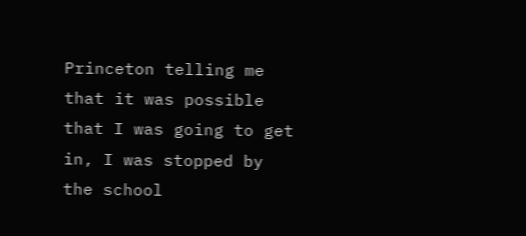Princeton telling me that it was possible that I was going to get in, I was stopped by the school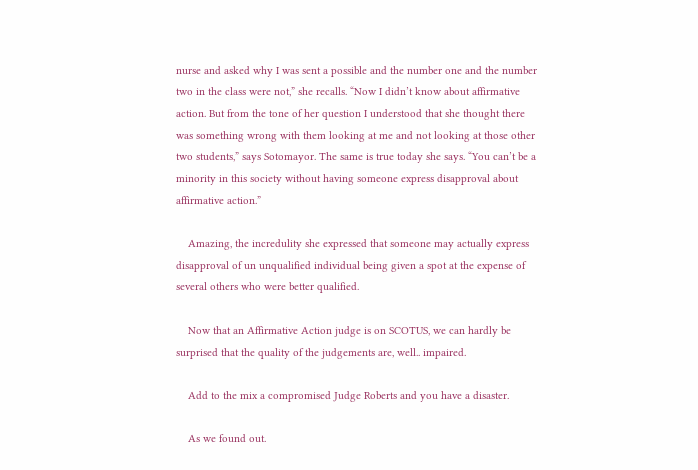nurse and asked why I was sent a possible and the number one and the number two in the class were not,” she recalls. “Now I didn’t know about affirmative action. But from the tone of her question I understood that she thought there was something wrong with them looking at me and not looking at those other two students,” says Sotomayor. The same is true today she says. “You can’t be a minority in this society without having someone express disapproval about affirmative action.”

    Amazing, the incredulity she expressed that someone may actually express disapproval of un unqualified individual being given a spot at the expense of several others who were better qualified.

    Now that an Affirmative Action judge is on SCOTUS, we can hardly be surprised that the quality of the judgements are, well.. impaired.

    Add to the mix a compromised Judge Roberts and you have a disaster.

    As we found out.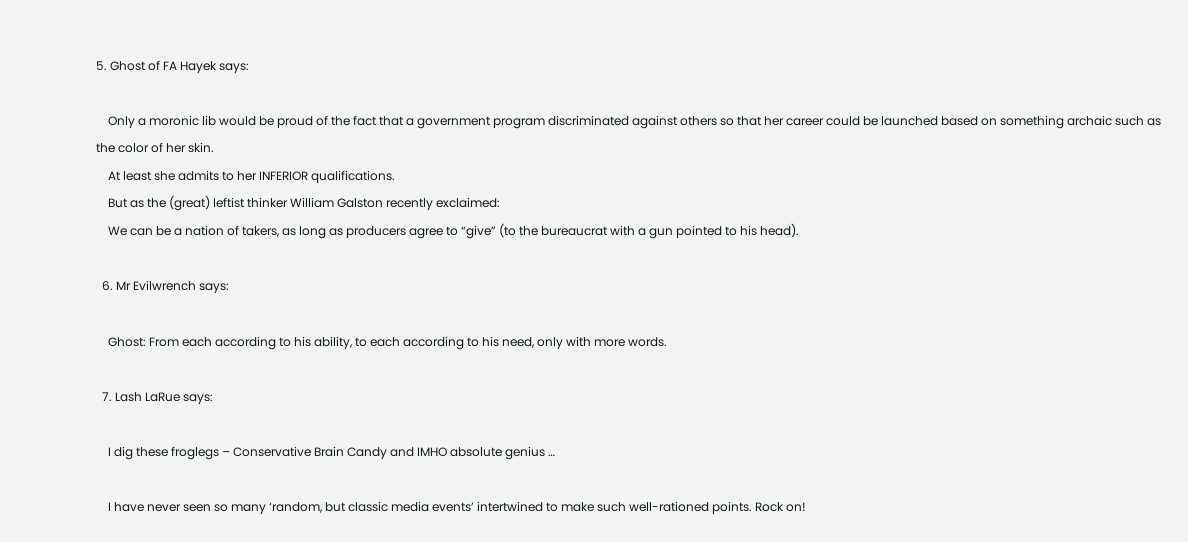5. Ghost of FA Hayek says:

    Only a moronic lib would be proud of the fact that a government program discriminated against others so that her career could be launched based on something archaic such as the color of her skin.
    At least she admits to her INFERIOR qualifications.
    But as the (great) leftist thinker William Galston recently exclaimed:
    We can be a nation of takers, as long as producers agree to “give” (to the bureaucrat with a gun pointed to his head).

  6. Mr Evilwrench says:

    Ghost: From each according to his ability, to each according to his need, only with more words.

  7. Lash LaRue says:

    I dig these froglegs – Conservative Brain Candy and IMHO absolute genius …

    I have never seen so many ‘random, but classic media events’ intertwined to make such well-rationed points. Rock on!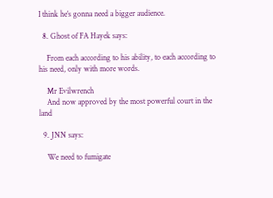I think he’s gonna need a bigger audience.

  8. Ghost of FA Hayek says:

    From each according to his ability, to each according to his need, only with more words.

    Mr Evilwrench
    And now approved by the most powerful court in the land

  9. JNN says:

    We need to fumigate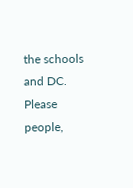the schools and DC. Please people,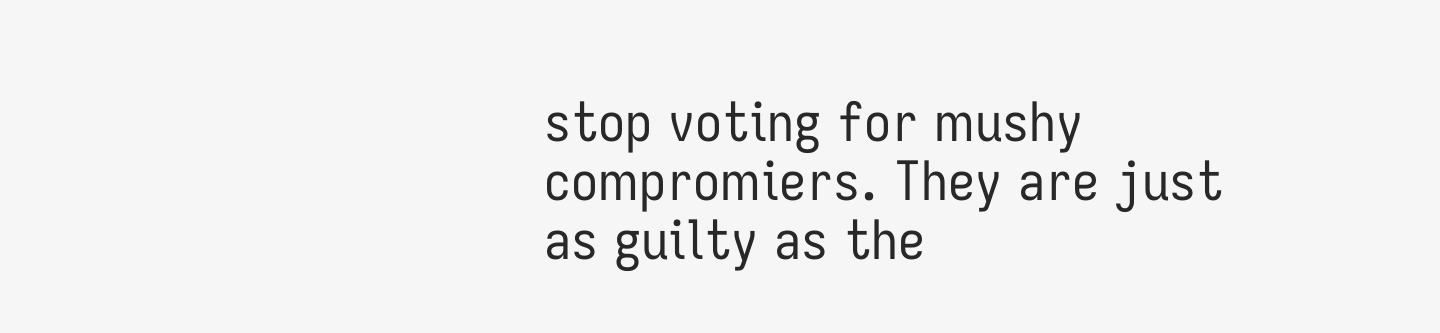stop voting for mushy compromiers. They are just as guilty as the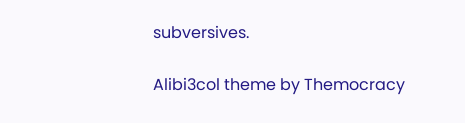subversives.

Alibi3col theme by Themocracy